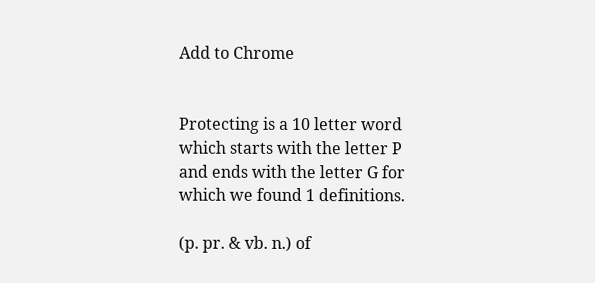Add to Chrome


Protecting is a 10 letter word which starts with the letter P and ends with the letter G for which we found 1 definitions.

(p. pr. & vb. n.) of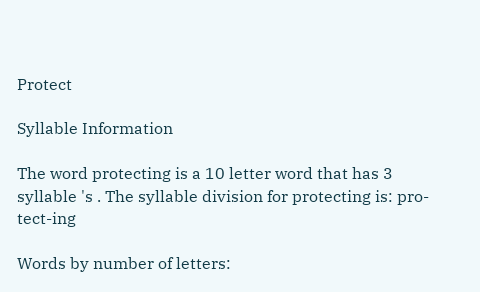Protect

Syllable Information

The word protecting is a 10 letter word that has 3 syllable 's . The syllable division for protecting is: pro-tect-ing

Words by number of letters: